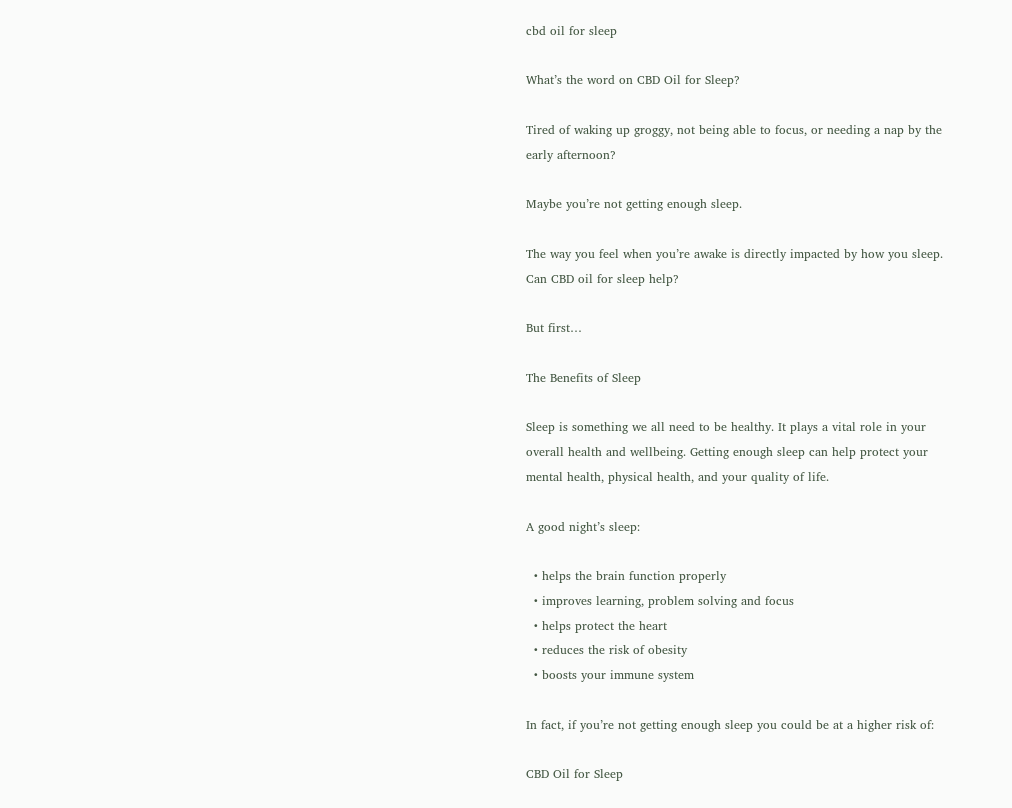cbd oil for sleep

What’s the word on CBD Oil for Sleep?

Tired of waking up groggy, not being able to focus, or needing a nap by the early afternoon?

Maybe you’re not getting enough sleep.

The way you feel when you’re awake is directly impacted by how you sleep. Can CBD oil for sleep help?

But first…

The Benefits of Sleep

Sleep is something we all need to be healthy. It plays a vital role in your overall health and wellbeing. Getting enough sleep can help protect your mental health, physical health, and your quality of life.

A good night’s sleep:

  • helps the brain function properly
  • improves learning, problem solving and focus
  • helps protect the heart
  • reduces the risk of obesity
  • boosts your immune system

In fact, if you’re not getting enough sleep you could be at a higher risk of:

CBD Oil for Sleep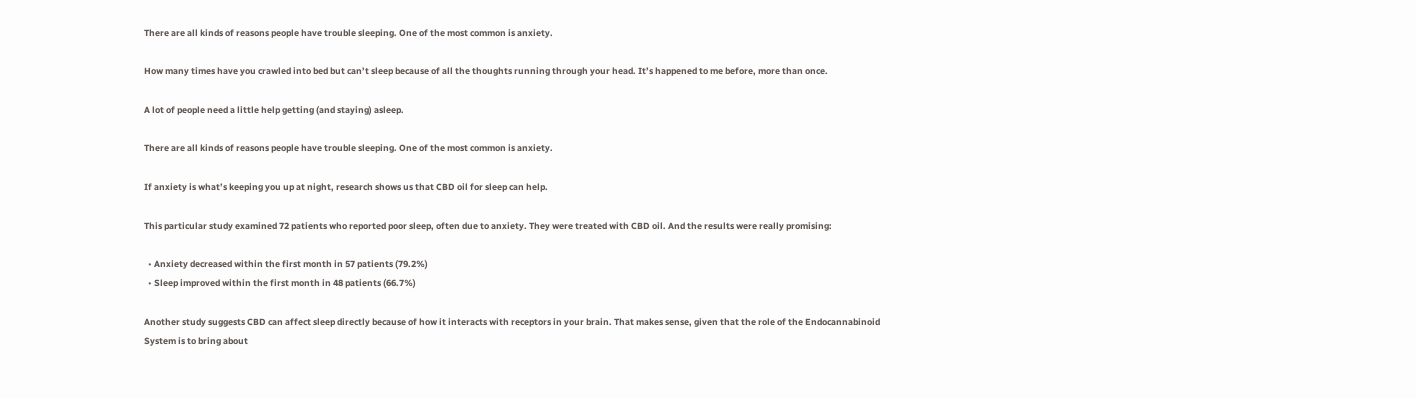There are all kinds of reasons people have trouble sleeping. One of the most common is anxiety.

How many times have you crawled into bed but can’t sleep because of all the thoughts running through your head. It’s happened to me before, more than once.

A lot of people need a little help getting (and staying) asleep.

There are all kinds of reasons people have trouble sleeping. One of the most common is anxiety.

If anxiety is what’s keeping you up at night, research shows us that CBD oil for sleep can help.

This particular study examined 72 patients who reported poor sleep, often due to anxiety. They were treated with CBD oil. And the results were really promising:

  • Anxiety decreased within the first month in 57 patients (79.2%)
  • Sleep improved within the first month in 48 patients (66.7%)

Another study suggests CBD can affect sleep directly because of how it interacts with receptors in your brain. That makes sense, given that the role of the Endocannabinoid System is to bring about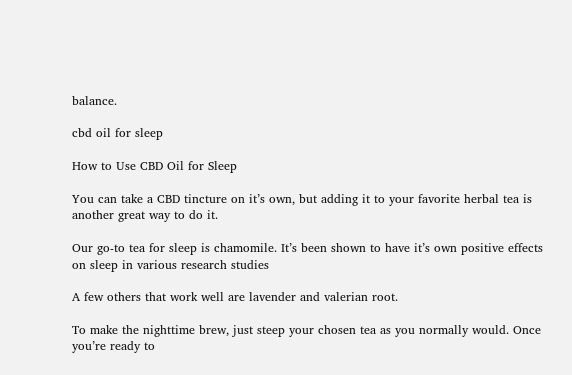balance.

cbd oil for sleep

How to Use CBD Oil for Sleep

You can take a CBD tincture on it’s own, but adding it to your favorite herbal tea is another great way to do it.

Our go-to tea for sleep is chamomile. It’s been shown to have it’s own positive effects on sleep in various research studies

A few others that work well are lavender and valerian root.

To make the nighttime brew, just steep your chosen tea as you normally would. Once you’re ready to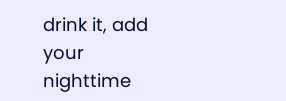drink it, add your nighttime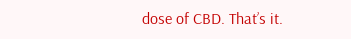dose of CBD. That’s it.